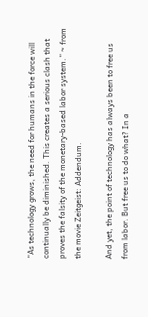“As technology grows, the need for humans in the force will continually be diminished. This creates a serious clash that proves the falsity of the monetary-based labor system.” ~ from the movie Zeitgeist: Addendum.

And yet, the point of technology has always been to free us from labor. But free us to do what? In a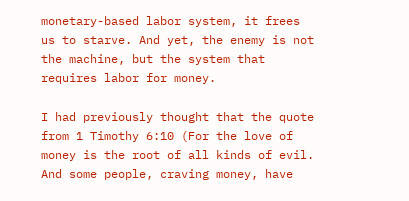monetary-based labor system, it frees us to starve. And yet, the enemy is not the machine, but the system that requires labor for money.

I had previously thought that the quote from 1 Timothy 6:10 (For the love of money is the root of all kinds of evil. And some people, craving money, have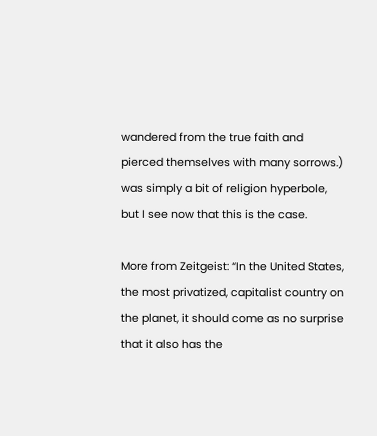wandered from the true faith and pierced themselves with many sorrows.) was simply a bit of religion hyperbole, but I see now that this is the case.

More from Zeitgeist: “In the United States, the most privatized, capitalist country on the planet, it should come as no surprise that it also has the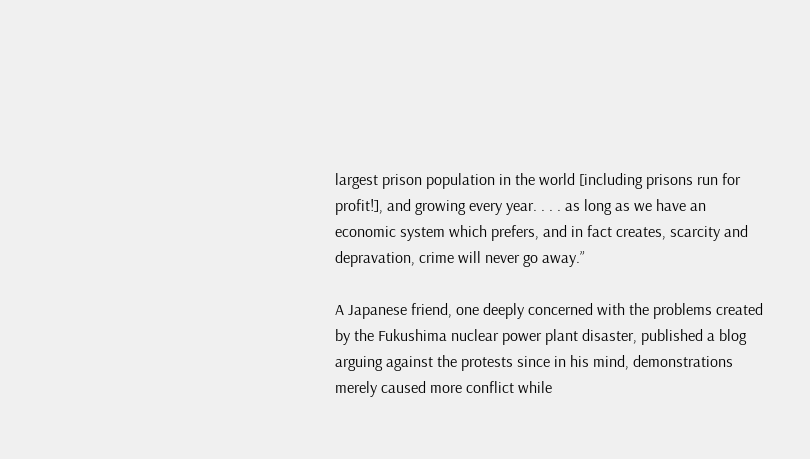largest prison population in the world [including prisons run for profit!], and growing every year. . . . as long as we have an economic system which prefers, and in fact creates, scarcity and depravation, crime will never go away.”

A Japanese friend, one deeply concerned with the problems created by the Fukushima nuclear power plant disaster, published a blog arguing against the protests since in his mind, demonstrations merely caused more conflict while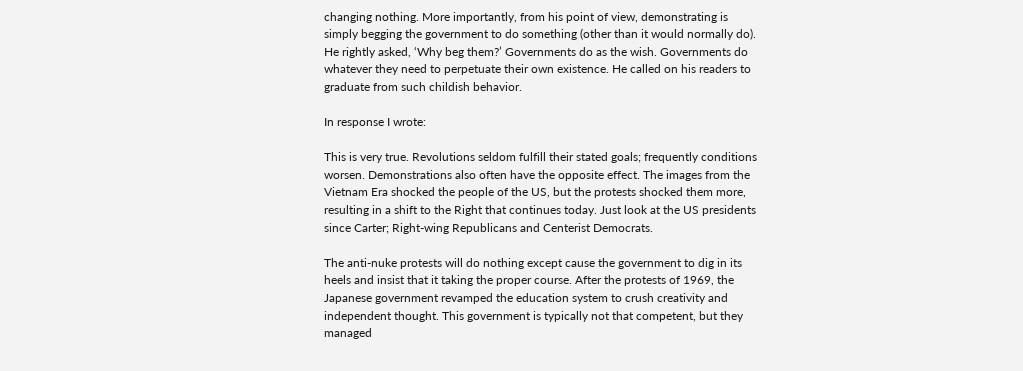changing nothing. More importantly, from his point of view, demonstrating is simply begging the government to do something (other than it would normally do). He rightly asked, ‘Why beg them?’ Governments do as the wish. Governments do whatever they need to perpetuate their own existence. He called on his readers to graduate from such childish behavior.

In response I wrote:

This is very true. Revolutions seldom fulfill their stated goals; frequently conditions worsen. Demonstrations also often have the opposite effect. The images from the Vietnam Era shocked the people of the US, but the protests shocked them more, resulting in a shift to the Right that continues today. Just look at the US presidents since Carter; Right-wing Republicans and Centerist Democrats.

The anti-nuke protests will do nothing except cause the government to dig in its heels and insist that it taking the proper course. After the protests of 1969, the Japanese government revamped the education system to crush creativity and independent thought. This government is typically not that competent, but they managed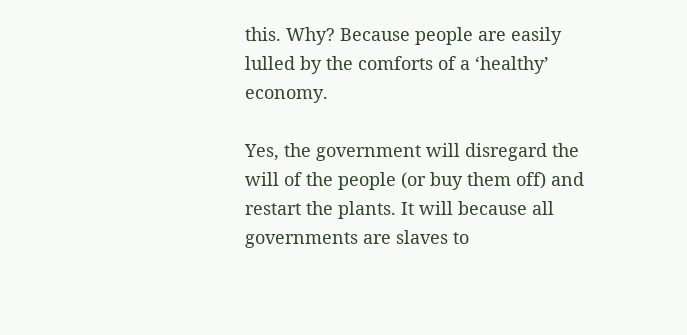this. Why? Because people are easily lulled by the comforts of a ‘healthy’ economy.

Yes, the government will disregard the will of the people (or buy them off) and restart the plants. It will because all governments are slaves to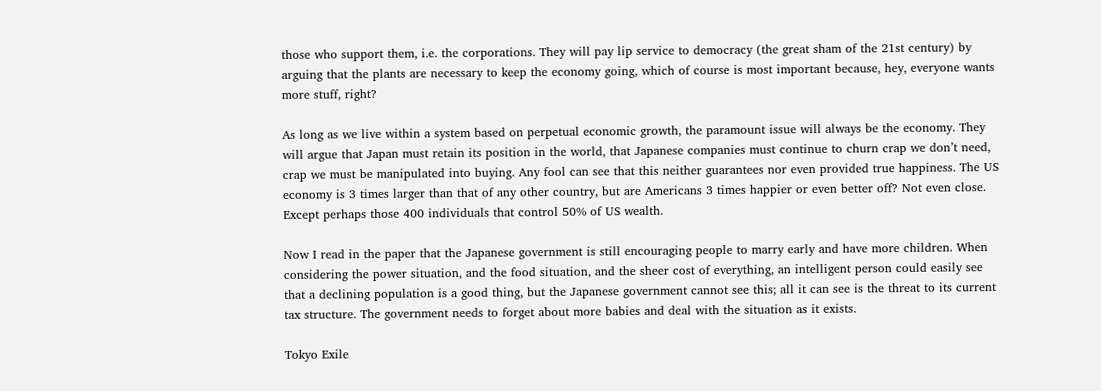those who support them, i.e. the corporations. They will pay lip service to democracy (the great sham of the 21st century) by arguing that the plants are necessary to keep the economy going, which of course is most important because, hey, everyone wants more stuff, right?

As long as we live within a system based on perpetual economic growth, the paramount issue will always be the economy. They will argue that Japan must retain its position in the world, that Japanese companies must continue to churn crap we don’t need, crap we must be manipulated into buying. Any fool can see that this neither guarantees nor even provided true happiness. The US economy is 3 times larger than that of any other country, but are Americans 3 times happier or even better off? Not even close. Except perhaps those 400 individuals that control 50% of US wealth.

Now I read in the paper that the Japanese government is still encouraging people to marry early and have more children. When considering the power situation, and the food situation, and the sheer cost of everything, an intelligent person could easily see that a declining population is a good thing, but the Japanese government cannot see this; all it can see is the threat to its current tax structure. The government needs to forget about more babies and deal with the situation as it exists.

Tokyo Exile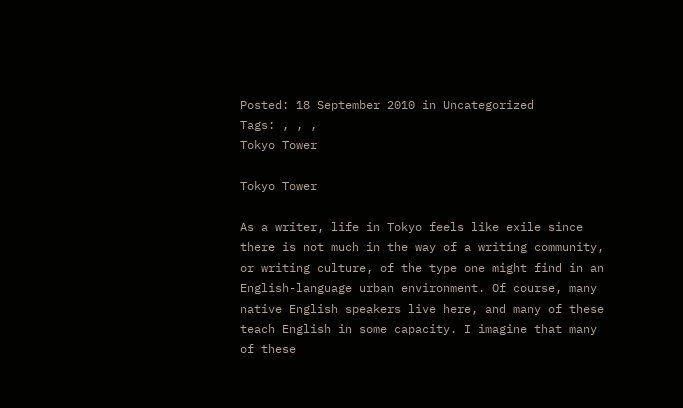Posted: 18 September 2010 in Uncategorized
Tags: , , ,
Tokyo Tower

Tokyo Tower

As a writer, life in Tokyo feels like exile since there is not much in the way of a writing community, or writing culture, of the type one might find in an English-language urban environment. Of course, many native English speakers live here, and many of these teach English in some capacity. I imagine that many of these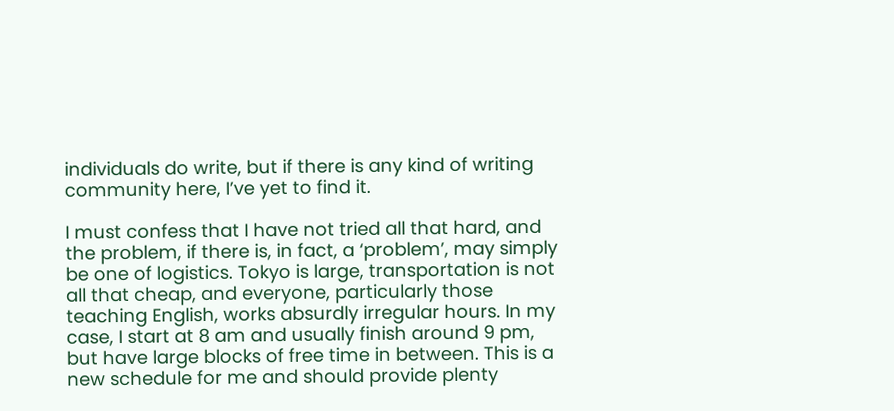individuals do write, but if there is any kind of writing community here, I’ve yet to find it.

I must confess that I have not tried all that hard, and the problem, if there is, in fact, a ‘problem’, may simply be one of logistics. Tokyo is large, transportation is not all that cheap, and everyone, particularly those teaching English, works absurdly irregular hours. In my case, I start at 8 am and usually finish around 9 pm, but have large blocks of free time in between. This is a new schedule for me and should provide plenty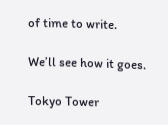of time to write.

We’ll see how it goes.

Tokyo Tower